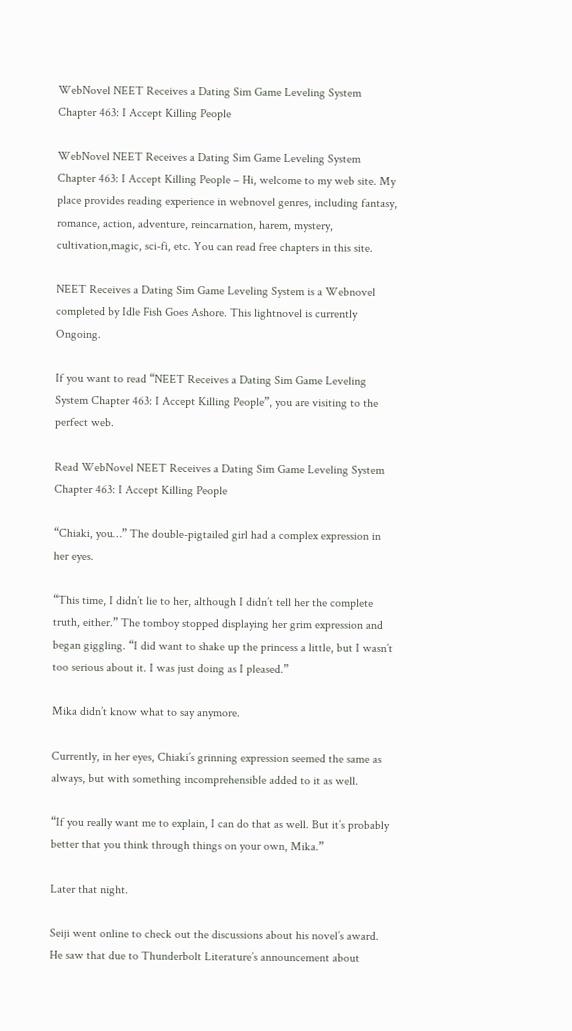WebNovel NEET Receives a Dating Sim Game Leveling System Chapter 463: I Accept Killing People

WebNovel NEET Receives a Dating Sim Game Leveling System Chapter 463: I Accept Killing People – Hi, welcome to my web site. My place provides reading experience in webnovel genres, including fantasy, romance, action, adventure, reincarnation, harem, mystery, cultivation,magic, sci-fi, etc. You can read free chapters in this site.

NEET Receives a Dating Sim Game Leveling System is a Webnovel completed by Idle Fish Goes Ashore. This lightnovel is currently Ongoing.

If you want to read “NEET Receives a Dating Sim Game Leveling System Chapter 463: I Accept Killing People”, you are visiting to the perfect web.

Read WebNovel NEET Receives a Dating Sim Game Leveling System Chapter 463: I Accept Killing People

“Chiaki, you…” The double-pigtailed girl had a complex expression in her eyes.

“This time, I didn’t lie to her, although I didn’t tell her the complete truth, either.” The tomboy stopped displaying her grim expression and began giggling. “I did want to shake up the princess a little, but I wasn’t too serious about it. I was just doing as I pleased.”

Mika didn’t know what to say anymore.

Currently, in her eyes, Chiaki’s grinning expression seemed the same as always, but with something incomprehensible added to it as well.

“If you really want me to explain, I can do that as well. But it’s probably better that you think through things on your own, Mika.”

Later that night.

Seiji went online to check out the discussions about his novel’s award. He saw that due to Thunderbolt Literature’s announcement about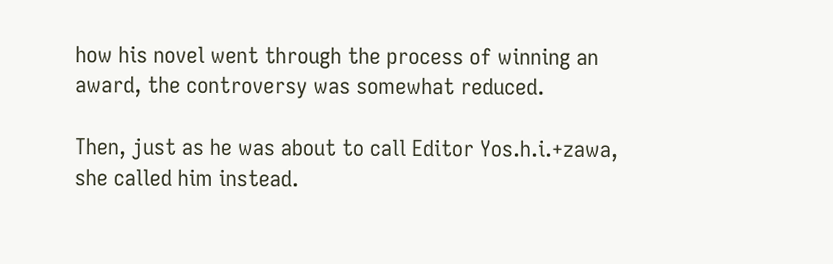how his novel went through the process of winning an award, the controversy was somewhat reduced.

Then, just as he was about to call Editor Yos.h.i.+zawa, she called him instead.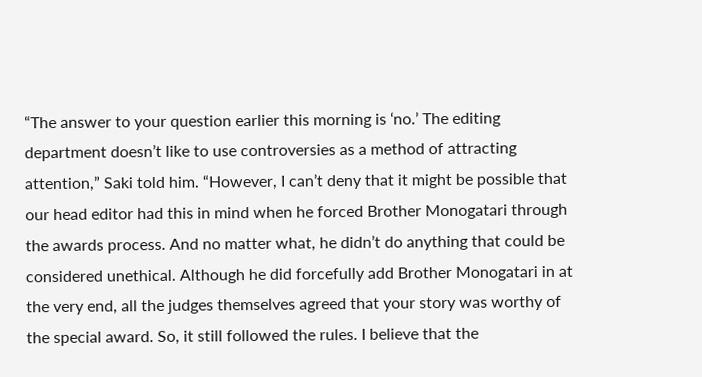“The answer to your question earlier this morning is ‘no.’ The editing department doesn’t like to use controversies as a method of attracting attention,” Saki told him. “However, I can’t deny that it might be possible that our head editor had this in mind when he forced Brother Monogatari through the awards process. And no matter what, he didn’t do anything that could be considered unethical. Although he did forcefully add Brother Monogatari in at the very end, all the judges themselves agreed that your story was worthy of the special award. So, it still followed the rules. I believe that the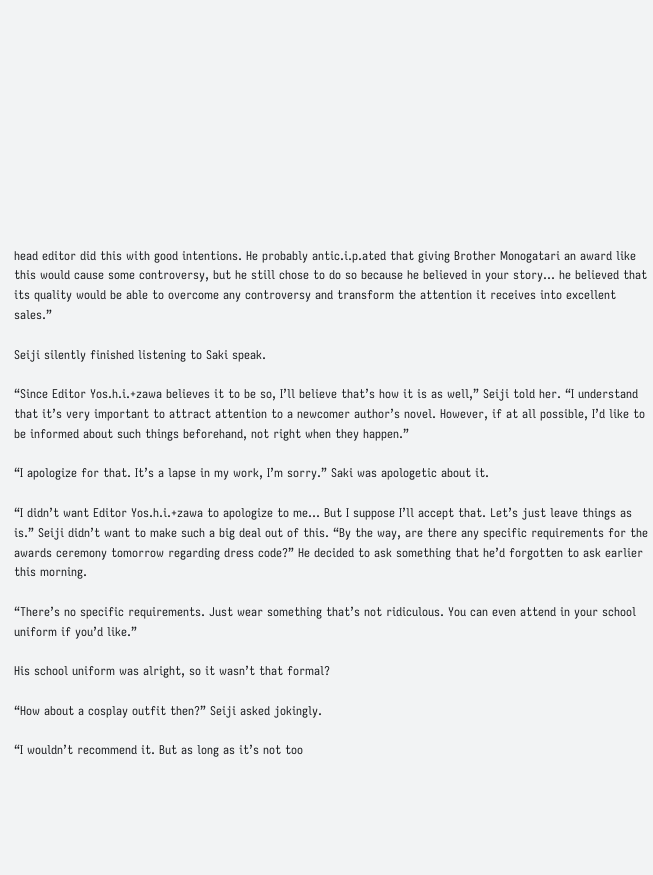head editor did this with good intentions. He probably antic.i.p.ated that giving Brother Monogatari an award like this would cause some controversy, but he still chose to do so because he believed in your story… he believed that its quality would be able to overcome any controversy and transform the attention it receives into excellent sales.”

Seiji silently finished listening to Saki speak.

“Since Editor Yos.h.i.+zawa believes it to be so, I’ll believe that’s how it is as well,” Seiji told her. “I understand that it’s very important to attract attention to a newcomer author’s novel. However, if at all possible, I’d like to be informed about such things beforehand, not right when they happen.”

“I apologize for that. It’s a lapse in my work, I’m sorry.” Saki was apologetic about it.

“I didn’t want Editor Yos.h.i.+zawa to apologize to me… But I suppose I’ll accept that. Let’s just leave things as is.” Seiji didn’t want to make such a big deal out of this. “By the way, are there any specific requirements for the awards ceremony tomorrow regarding dress code?” He decided to ask something that he’d forgotten to ask earlier this morning.

“There’s no specific requirements. Just wear something that’s not ridiculous. You can even attend in your school uniform if you’d like.”

His school uniform was alright, so it wasn’t that formal?

“How about a cosplay outfit then?” Seiji asked jokingly.

“I wouldn’t recommend it. But as long as it’s not too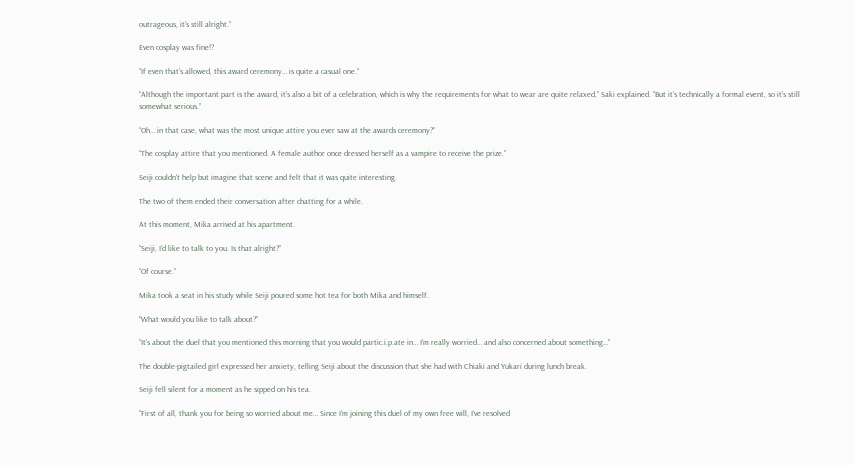outrageous, it’s still alright.”

Even cosplay was fine!?

“If even that’s allowed, this award ceremony… is quite a casual one.”

“Although the important part is the award, it’s also a bit of a celebration, which is why the requirements for what to wear are quite relaxed,” Saki explained. “But it’s technically a formal event, so it’s still somewhat serious.”

“Oh… in that case, what was the most unique attire you ever saw at the awards ceremony?”

“The cosplay attire that you mentioned. A female author once dressed herself as a vampire to receive the prize.”

Seiji couldn’t help but imagine that scene and felt that it was quite interesting.

The two of them ended their conversation after chatting for a while.

At this moment, Mika arrived at his apartment.

“Seiji, I’d like to talk to you. Is that alright?”

“Of course.”

Mika took a seat in his study while Seiji poured some hot tea for both Mika and himself.

“What would you like to talk about?”

“It’s about the duel that you mentioned this morning that you would partic.i.p.ate in… I’m really worried… and also concerned about something…”

The double-pigtailed girl expressed her anxiety, telling Seiji about the discussion that she had with Chiaki and Yukari during lunch break.

Seiji fell silent for a moment as he sipped on his tea.

“First of all, thank you for being so worried about me… Since I’m joining this duel of my own free will, I’ve resolved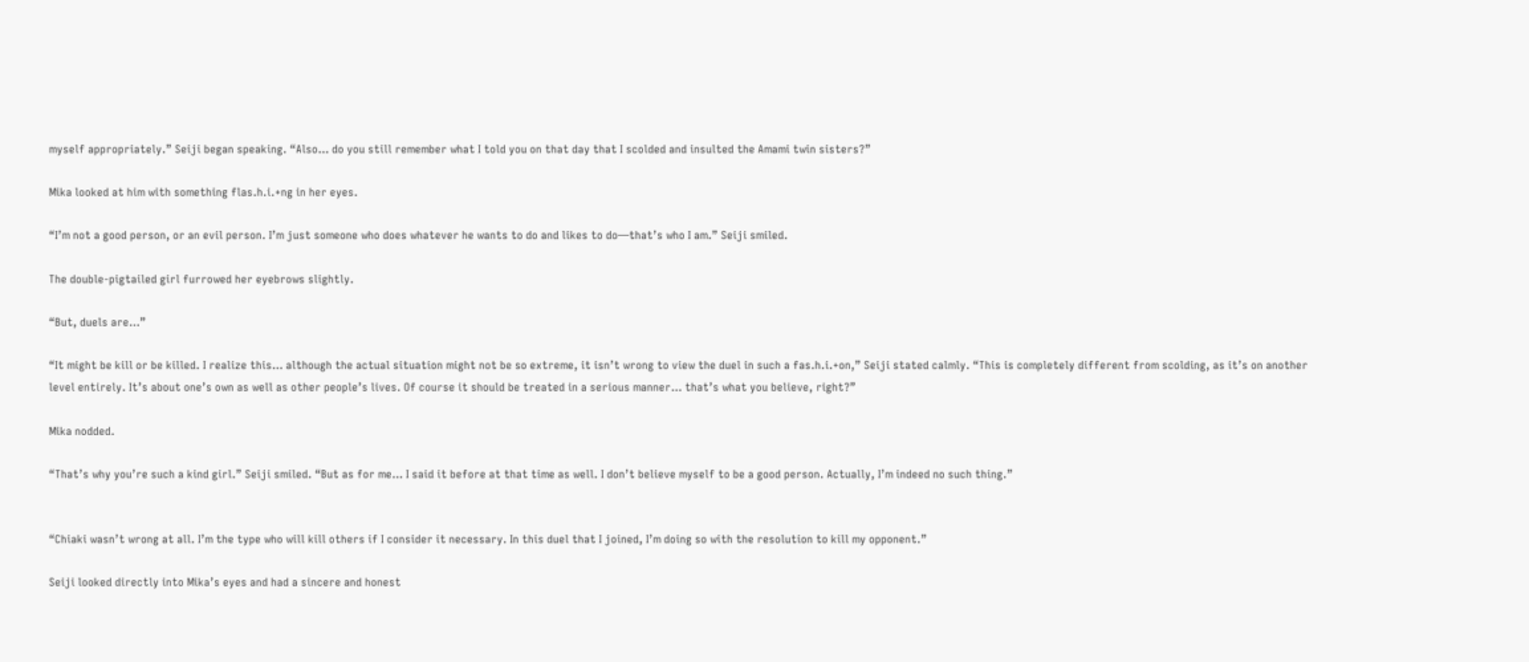myself appropriately.” Seiji began speaking. “Also… do you still remember what I told you on that day that I scolded and insulted the Amami twin sisters?”

Mika looked at him with something flas.h.i.+ng in her eyes.

“I’m not a good person, or an evil person. I’m just someone who does whatever he wants to do and likes to do—that’s who I am.” Seiji smiled.

The double-pigtailed girl furrowed her eyebrows slightly.

“But, duels are…”

“It might be kill or be killed. I realize this… although the actual situation might not be so extreme, it isn’t wrong to view the duel in such a fas.h.i.+on,” Seiji stated calmly. “This is completely different from scolding, as it’s on another level entirely. It’s about one’s own as well as other people’s lives. Of course it should be treated in a serious manner… that’s what you believe, right?”

Mika nodded.

“That’s why you’re such a kind girl.” Seiji smiled. “But as for me… I said it before at that time as well. I don’t believe myself to be a good person. Actually, I’m indeed no such thing.”


“Chiaki wasn’t wrong at all. I’m the type who will kill others if I consider it necessary. In this duel that I joined, I’m doing so with the resolution to kill my opponent.”

Seiji looked directly into Mika’s eyes and had a sincere and honest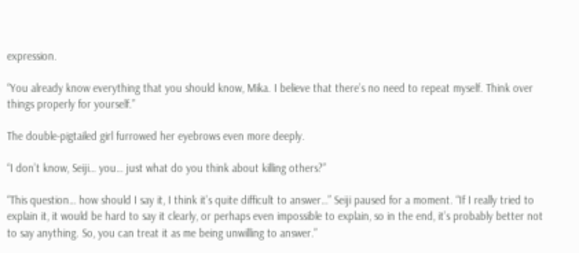expression.

“You already know everything that you should know, Mika. I believe that there’s no need to repeat myself. Think over things properly for yourself.”

The double-pigtailed girl furrowed her eyebrows even more deeply.

“I don’t know, Seiji… you… just what do you think about killing others?”

“This question… how should I say it, I think it’s quite difficult to answer…” Seiji paused for a moment. “If I really tried to explain it, it would be hard to say it clearly, or perhaps even impossible to explain, so in the end, it’s probably better not to say anything. So, you can treat it as me being unwilling to answer.”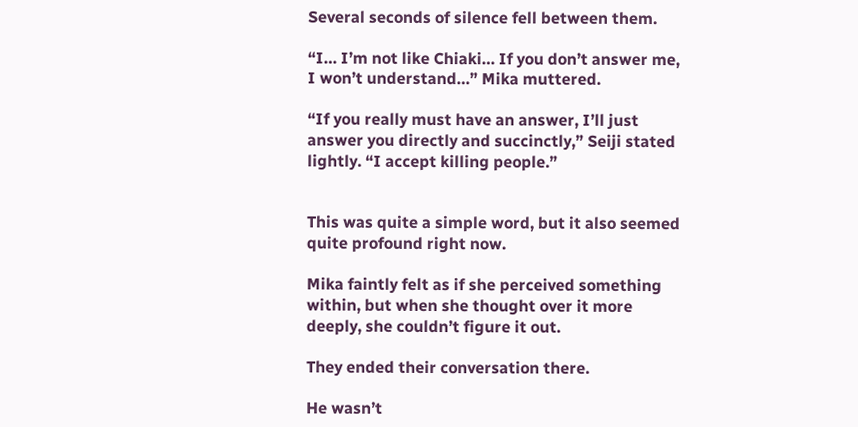Several seconds of silence fell between them.

“I… I’m not like Chiaki… If you don’t answer me, I won’t understand…” Mika muttered.

“If you really must have an answer, I’ll just answer you directly and succinctly,” Seiji stated lightly. “I accept killing people.”


This was quite a simple word, but it also seemed quite profound right now.

Mika faintly felt as if she perceived something within, but when she thought over it more deeply, she couldn’t figure it out.

They ended their conversation there.

He wasn’t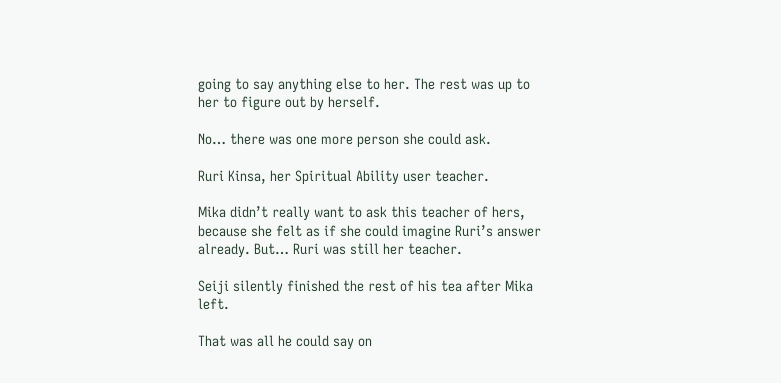going to say anything else to her. The rest was up to her to figure out by herself.

No… there was one more person she could ask.

Ruri Kinsa, her Spiritual Ability user teacher.

Mika didn’t really want to ask this teacher of hers, because she felt as if she could imagine Ruri’s answer already. But… Ruri was still her teacher.

Seiji silently finished the rest of his tea after Mika left.

That was all he could say on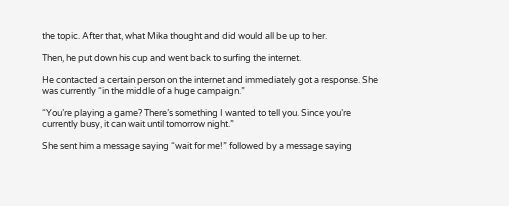the topic. After that, what Mika thought and did would all be up to her.

Then, he put down his cup and went back to surfing the internet.

He contacted a certain person on the internet and immediately got a response. She was currently “in the middle of a huge campaign.”

“You’re playing a game? There’s something I wanted to tell you. Since you’re currently busy, it can wait until tomorrow night.”

She sent him a message saying “wait for me!” followed by a message saying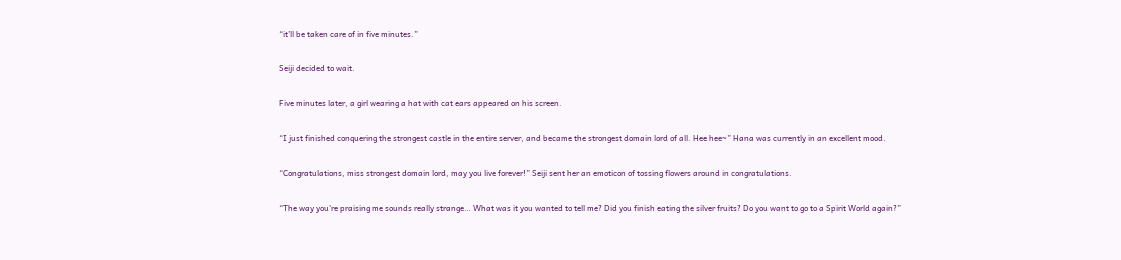“it’ll be taken care of in five minutes.”

Seiji decided to wait.

Five minutes later, a girl wearing a hat with cat ears appeared on his screen.

“I just finished conquering the strongest castle in the entire server, and became the strongest domain lord of all. Hee hee~” Hana was currently in an excellent mood.

“Congratulations, miss strongest domain lord, may you live forever!” Seiji sent her an emoticon of tossing flowers around in congratulations.

“The way you’re praising me sounds really strange… What was it you wanted to tell me? Did you finish eating the silver fruits? Do you want to go to a Spirit World again?”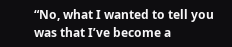“No, what I wanted to tell you was that I’ve become a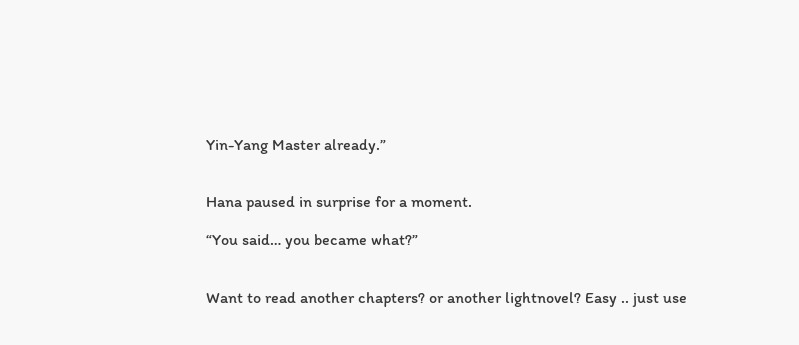Yin-Yang Master already.”


Hana paused in surprise for a moment.

“You said… you became what?”


Want to read another chapters? or another lightnovel? Easy .. just use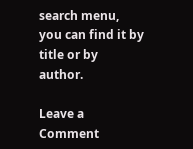search menu, you can find it by title or by author.

Leave a Comment